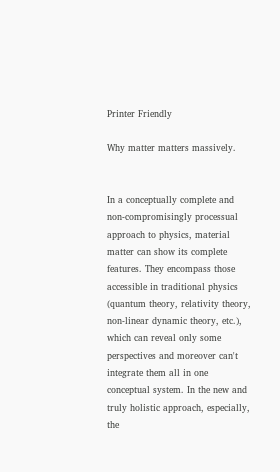Printer Friendly

Why matter matters massively.


In a conceptually complete and non-compromisingly processual approach to physics, material matter can show its complete features. They encompass those accessible in traditional physics (quantum theory, relativity theory, non-linear dynamic theory, etc.), which can reveal only some perspectives and moreover can't integrate them all in one conceptual system. In the new and truly holistic approach, especially, the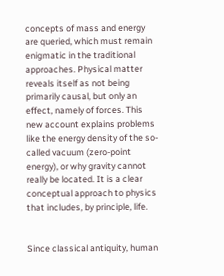concepts of mass and energy are queried, which must remain enigmatic in the traditional approaches. Physical matter reveals itself as not being primarily causal, but only an effect, namely of forces. This new account explains problems like the energy density of the so-called vacuum (zero-point energy), or why gravity cannot really be located. It is a clear conceptual approach to physics that includes, by principle, life.


Since classical antiquity, human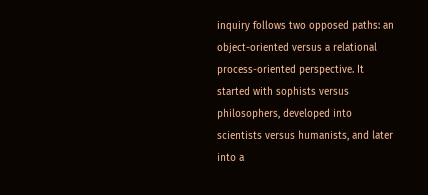inquiry follows two opposed paths: an object-oriented versus a relational process-oriented perspective. It started with sophists versus philosophers, developed into scientists versus humanists, and later into a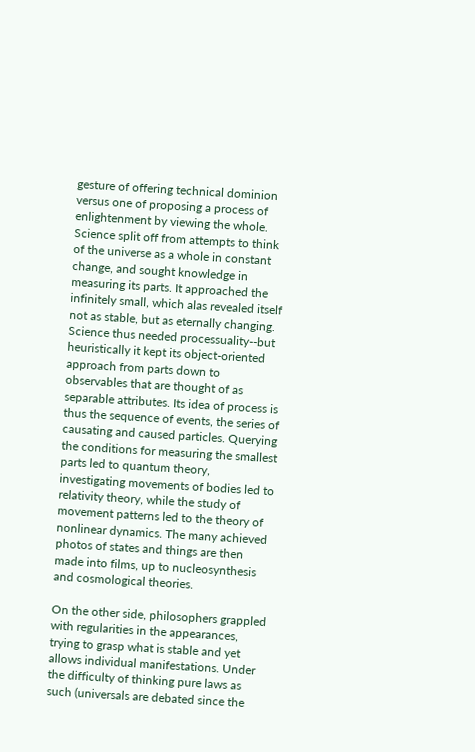gesture of offering technical dominion versus one of proposing a process of enlightenment by viewing the whole. Science split off from attempts to think of the universe as a whole in constant change, and sought knowledge in measuring its parts. It approached the infinitely small, which alas revealed itself not as stable, but as eternally changing. Science thus needed processuality--but heuristically it kept its object-oriented approach from parts down to observables that are thought of as separable attributes. Its idea of process is thus the sequence of events, the series of causating and caused particles. Querying the conditions for measuring the smallest parts led to quantum theory, investigating movements of bodies led to relativity theory, while the study of movement patterns led to the theory of nonlinear dynamics. The many achieved photos of states and things are then made into films, up to nucleosynthesis and cosmological theories.

On the other side, philosophers grappled with regularities in the appearances, trying to grasp what is stable and yet allows individual manifestations. Under the difficulty of thinking pure laws as such (universals are debated since the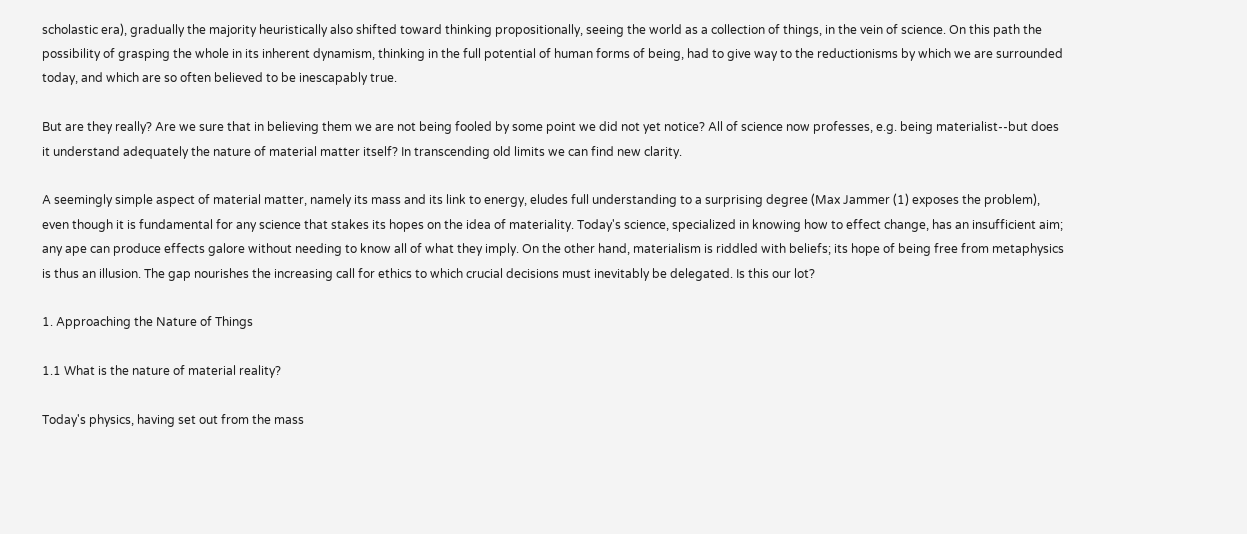scholastic era), gradually the majority heuristically also shifted toward thinking propositionally, seeing the world as a collection of things, in the vein of science. On this path the possibility of grasping the whole in its inherent dynamism, thinking in the full potential of human forms of being, had to give way to the reductionisms by which we are surrounded today, and which are so often believed to be inescapably true.

But are they really? Are we sure that in believing them we are not being fooled by some point we did not yet notice? All of science now professes, e.g. being materialist--but does it understand adequately the nature of material matter itself? In transcending old limits we can find new clarity.

A seemingly simple aspect of material matter, namely its mass and its link to energy, eludes full understanding to a surprising degree (Max Jammer (1) exposes the problem), even though it is fundamental for any science that stakes its hopes on the idea of materiality. Today's science, specialized in knowing how to effect change, has an insufficient aim; any ape can produce effects galore without needing to know all of what they imply. On the other hand, materialism is riddled with beliefs; its hope of being free from metaphysics is thus an illusion. The gap nourishes the increasing call for ethics to which crucial decisions must inevitably be delegated. Is this our lot?

1. Approaching the Nature of Things

1.1 What is the nature of material reality?

Today's physics, having set out from the mass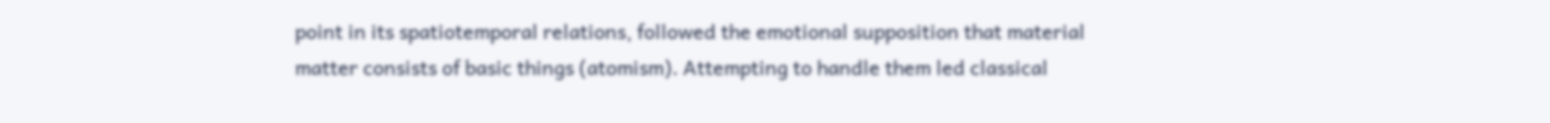point in its spatiotemporal relations, followed the emotional supposition that material matter consists of basic things (atomism). Attempting to handle them led classical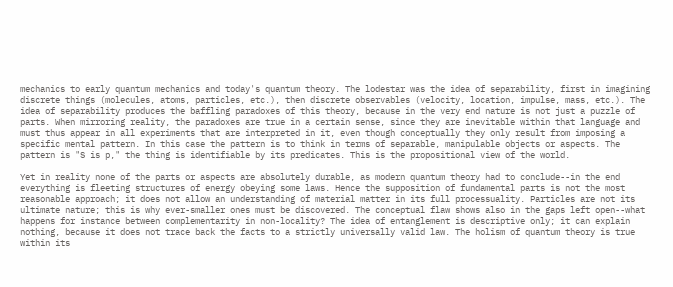mechanics to early quantum mechanics and today's quantum theory. The lodestar was the idea of separability, first in imagining discrete things (molecules, atoms, particles, etc.), then discrete observables (velocity, location, impulse, mass, etc.). The idea of separability produces the baffling paradoxes of this theory, because in the very end nature is not just a puzzle of parts. When mirroring reality, the paradoxes are true in a certain sense, since they are inevitable within that language and must thus appear in all experiments that are interpreted in it, even though conceptually they only result from imposing a specific mental pattern. In this case the pattern is to think in terms of separable, manipulable objects or aspects. The pattern is "S is p," the thing is identifiable by its predicates. This is the propositional view of the world.

Yet in reality none of the parts or aspects are absolutely durable, as modern quantum theory had to conclude--in the end everything is fleeting structures of energy obeying some laws. Hence the supposition of fundamental parts is not the most reasonable approach; it does not allow an understanding of material matter in its full processuality. Particles are not its ultimate nature; this is why ever-smaller ones must be discovered. The conceptual flaw shows also in the gaps left open--what happens for instance between complementarity in non-locality? The idea of entanglement is descriptive only; it can explain nothing, because it does not trace back the facts to a strictly universally valid law. The holism of quantum theory is true within its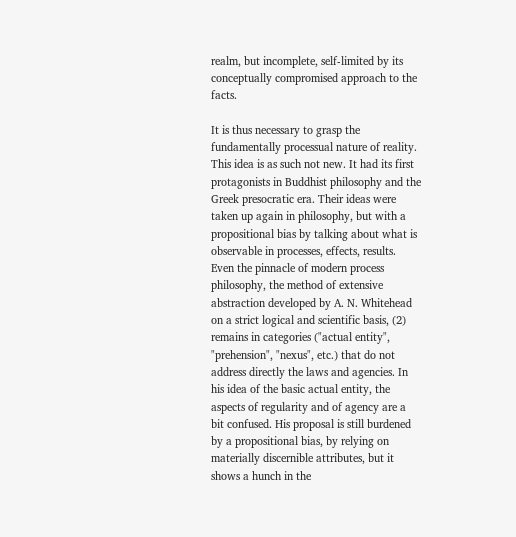realm, but incomplete, self-limited by its conceptually compromised approach to the facts.

It is thus necessary to grasp the fundamentally processual nature of reality. This idea is as such not new. It had its first protagonists in Buddhist philosophy and the Greek presocratic era. Their ideas were taken up again in philosophy, but with a propositional bias by talking about what is observable in processes, effects, results. Even the pinnacle of modern process philosophy, the method of extensive abstraction developed by A. N. Whitehead on a strict logical and scientific basis, (2) remains in categories ("actual entity", "prehension", "nexus", etc.) that do not address directly the laws and agencies. In his idea of the basic actual entity, the aspects of regularity and of agency are a bit confused. His proposal is still burdened by a propositional bias, by relying on materially discernible attributes, but it shows a hunch in the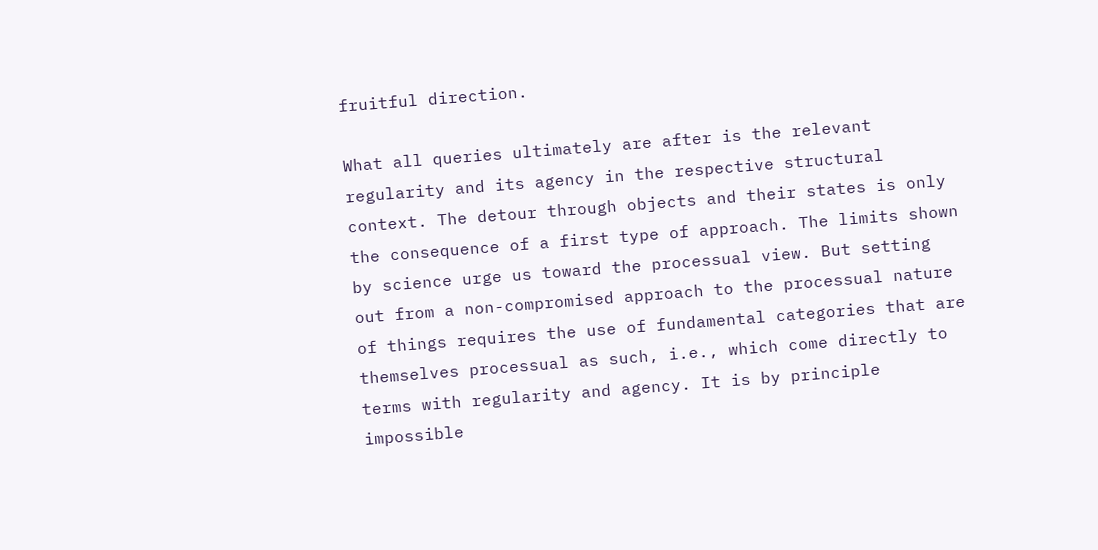fruitful direction.

What all queries ultimately are after is the relevant regularity and its agency in the respective structural context. The detour through objects and their states is only the consequence of a first type of approach. The limits shown by science urge us toward the processual view. But setting out from a non-compromised approach to the processual nature of things requires the use of fundamental categories that are themselves processual as such, i.e., which come directly to terms with regularity and agency. It is by principle impossible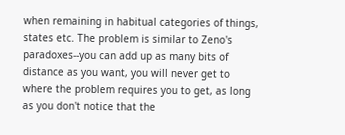when remaining in habitual categories of things, states etc. The problem is similar to Zeno's paradoxes--you can add up as many bits of distance as you want, you will never get to where the problem requires you to get, as long as you don't notice that the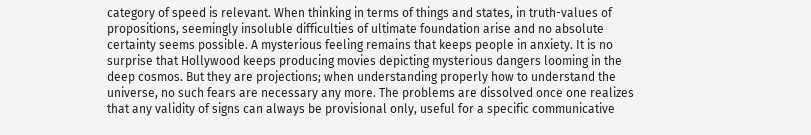category of speed is relevant. When thinking in terms of things and states, in truth-values of propositions, seemingly insoluble difficulties of ultimate foundation arise and no absolute certainty seems possible. A mysterious feeling remains that keeps people in anxiety. It is no surprise that Hollywood keeps producing movies depicting mysterious dangers looming in the deep cosmos. But they are projections; when understanding properly how to understand the universe, no such fears are necessary any more. The problems are dissolved once one realizes that any validity of signs can always be provisional only, useful for a specific communicative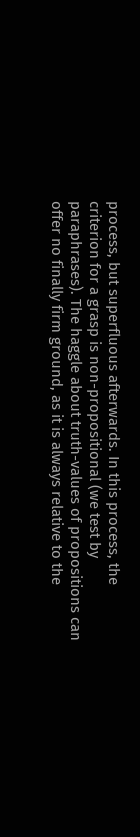process, but superfluous afterwards. In this process, the criterion for a grasp is non-propositional (we test by paraphrases). The haggle about truth-values of propositions can offer no finally firm ground, as it is always relative to the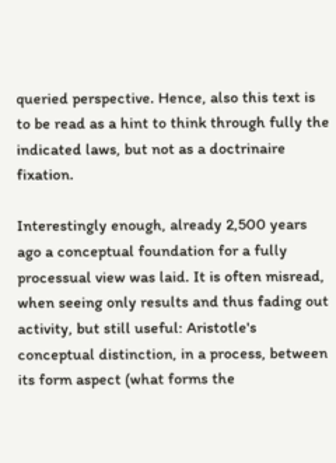queried perspective. Hence, also this text is to be read as a hint to think through fully the indicated laws, but not as a doctrinaire fixation.

Interestingly enough, already 2,500 years ago a conceptual foundation for a fully processual view was laid. It is often misread, when seeing only results and thus fading out activity, but still useful: Aristotle's conceptual distinction, in a process, between its form aspect (what forms the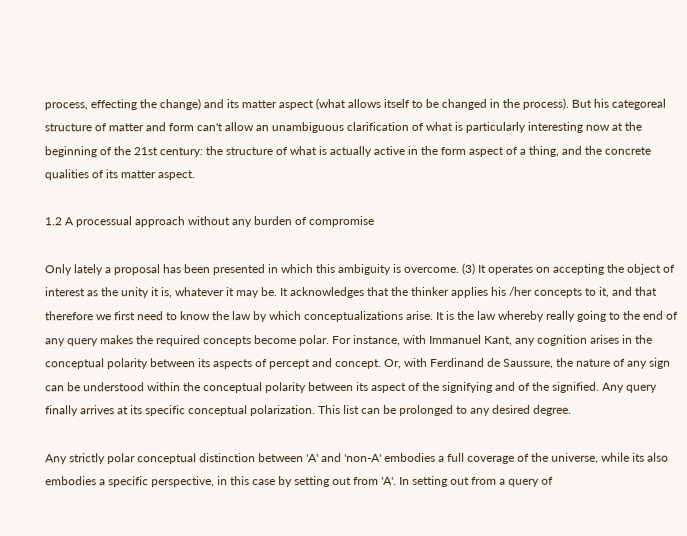process, effecting the change) and its matter aspect (what allows itself to be changed in the process). But his categoreal structure of matter and form can't allow an unambiguous clarification of what is particularly interesting now at the beginning of the 21st century: the structure of what is actually active in the form aspect of a thing, and the concrete qualities of its matter aspect.

1.2 A processual approach without any burden of compromise

Only lately a proposal has been presented in which this ambiguity is overcome. (3) It operates on accepting the object of interest as the unity it is, whatever it may be. It acknowledges that the thinker applies his /her concepts to it, and that therefore we first need to know the law by which conceptualizations arise. It is the law whereby really going to the end of any query makes the required concepts become polar. For instance, with Immanuel Kant, any cognition arises in the conceptual polarity between its aspects of percept and concept. Or, with Ferdinand de Saussure, the nature of any sign can be understood within the conceptual polarity between its aspect of the signifying and of the signified. Any query finally arrives at its specific conceptual polarization. This list can be prolonged to any desired degree.

Any strictly polar conceptual distinction between 'A' and 'non-A' embodies a full coverage of the universe, while its also embodies a specific perspective, in this case by setting out from 'A'. In setting out from a query of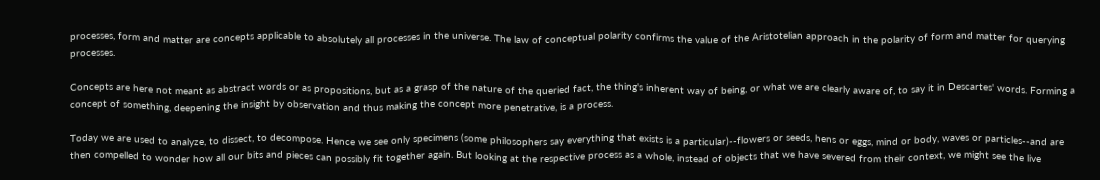processes, form and matter are concepts applicable to absolutely all processes in the universe. The law of conceptual polarity confirms the value of the Aristotelian approach in the polarity of form and matter for querying processes.

Concepts are here not meant as abstract words or as propositions, but as a grasp of the nature of the queried fact, the thing's inherent way of being, or what we are clearly aware of, to say it in Descartes' words. Forming a concept of something, deepening the insight by observation and thus making the concept more penetrative, is a process.

Today we are used to analyze, to dissect, to decompose. Hence we see only specimens (some philosophers say everything that exists is a particular)--flowers or seeds, hens or eggs, mind or body, waves or particles--and are then compelled to wonder how all our bits and pieces can possibly fit together again. But looking at the respective process as a whole, instead of objects that we have severed from their context, we might see the live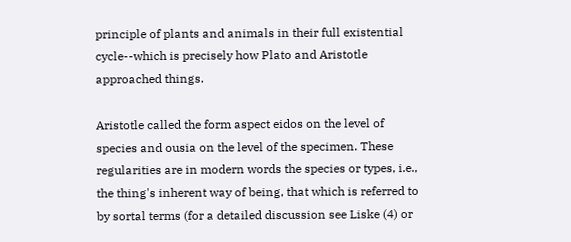principle of plants and animals in their full existential cycle--which is precisely how Plato and Aristotle approached things.

Aristotle called the form aspect eidos on the level of species and ousia on the level of the specimen. These regularities are in modern words the species or types, i.e., the thing's inherent way of being, that which is referred to by sortal terms (for a detailed discussion see Liske (4) or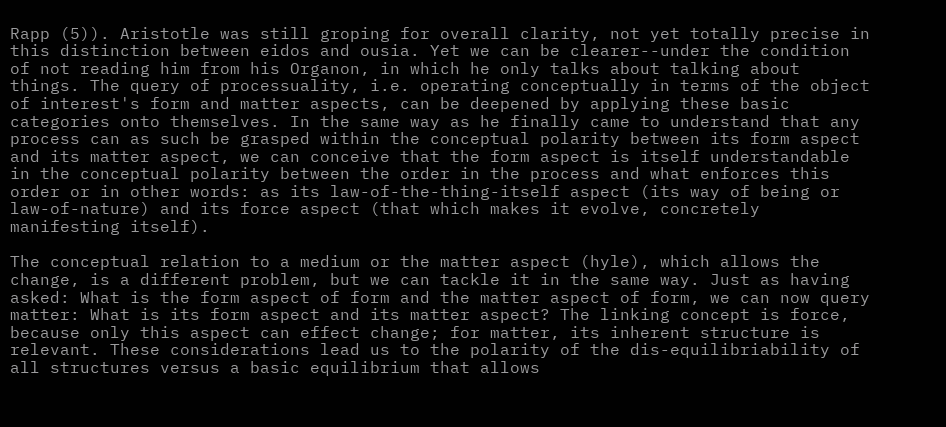Rapp (5)). Aristotle was still groping for overall clarity, not yet totally precise in this distinction between eidos and ousia. Yet we can be clearer--under the condition of not reading him from his Organon, in which he only talks about talking about things. The query of processuality, i.e. operating conceptually in terms of the object of interest's form and matter aspects, can be deepened by applying these basic categories onto themselves. In the same way as he finally came to understand that any process can as such be grasped within the conceptual polarity between its form aspect and its matter aspect, we can conceive that the form aspect is itself understandable in the conceptual polarity between the order in the process and what enforces this order or in other words: as its law-of-the-thing-itself aspect (its way of being or law-of-nature) and its force aspect (that which makes it evolve, concretely manifesting itself).

The conceptual relation to a medium or the matter aspect (hyle), which allows the change, is a different problem, but we can tackle it in the same way. Just as having asked: What is the form aspect of form and the matter aspect of form, we can now query matter: What is its form aspect and its matter aspect? The linking concept is force, because only this aspect can effect change; for matter, its inherent structure is relevant. These considerations lead us to the polarity of the dis-equilibriability of all structures versus a basic equilibrium that allows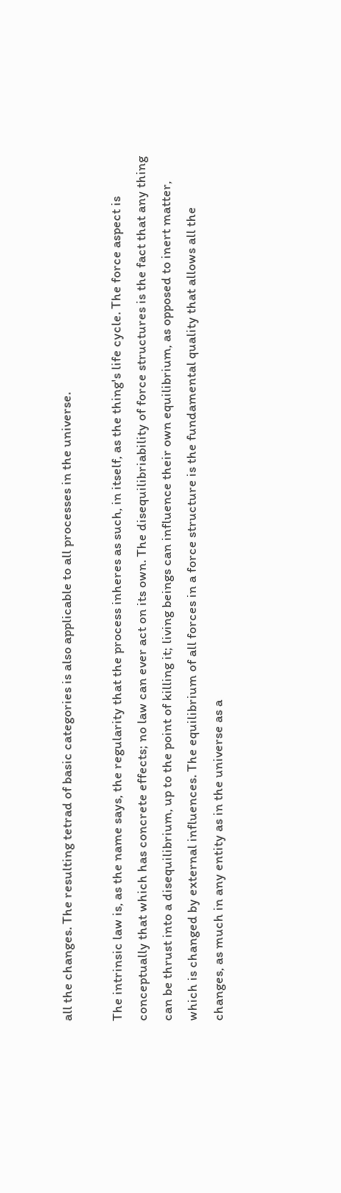all the changes. The resulting tetrad of basic categories is also applicable to all processes in the universe.

The intrinsic law is, as the name says, the regularity that the process inheres as such, in itself, as the thing's life cycle. The force aspect is conceptually that which has concrete effects; no law can ever act on its own. The disequilibriability of force structures is the fact that any thing can be thrust into a disequilibrium, up to the point of killing it; living beings can influence their own equilibrium, as opposed to inert matter, which is changed by external influences. The equilibrium of all forces in a force structure is the fundamental quality that allows all the changes, as much in any entity as in the universe as a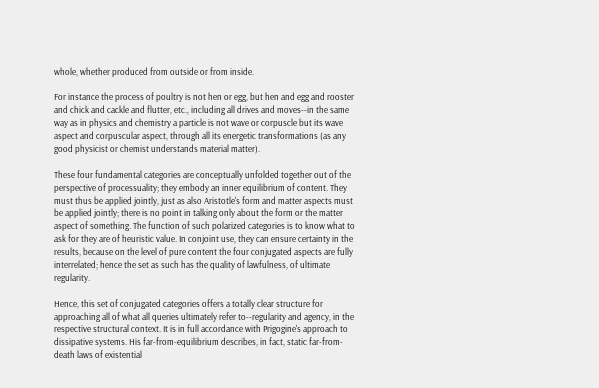whole, whether produced from outside or from inside.

For instance the process of poultry is not hen or egg, but hen and egg and rooster and chick and cackle and flutter, etc., including all drives and moves--in the same way as in physics and chemistry a particle is not wave or corpuscle but its wave aspect and corpuscular aspect, through all its energetic transformations (as any good physicist or chemist understands material matter).

These four fundamental categories are conceptually unfolded together out of the perspective of processuality; they embody an inner equilibrium of content. They must thus be applied jointly, just as also Aristotle's form and matter aspects must be applied jointly; there is no point in talking only about the form or the matter aspect of something. The function of such polarized categories is to know what to ask for they are of heuristic value. In conjoint use, they can ensure certainty in the results, because on the level of pure content the four conjugated aspects are fully interrelated; hence the set as such has the quality of lawfulness, of ultimate regularity.

Hence, this set of conjugated categories offers a totally clear structure for approaching all of what all queries ultimately refer to--regularity and agency, in the respective structural context. It is in full accordance with Prigogine's approach to dissipative systems. His far-from-equilibrium describes, in fact, static far-from-death laws of existential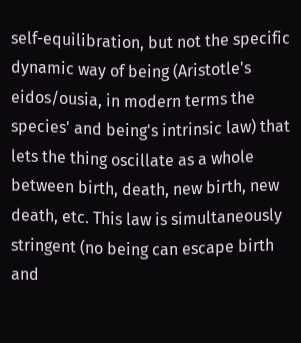self-equilibration, but not the specific dynamic way of being (Aristotle's eidos/ousia, in modern terms the species' and being's intrinsic law) that lets the thing oscillate as a whole between birth, death, new birth, new death, etc. This law is simultaneously stringent (no being can escape birth and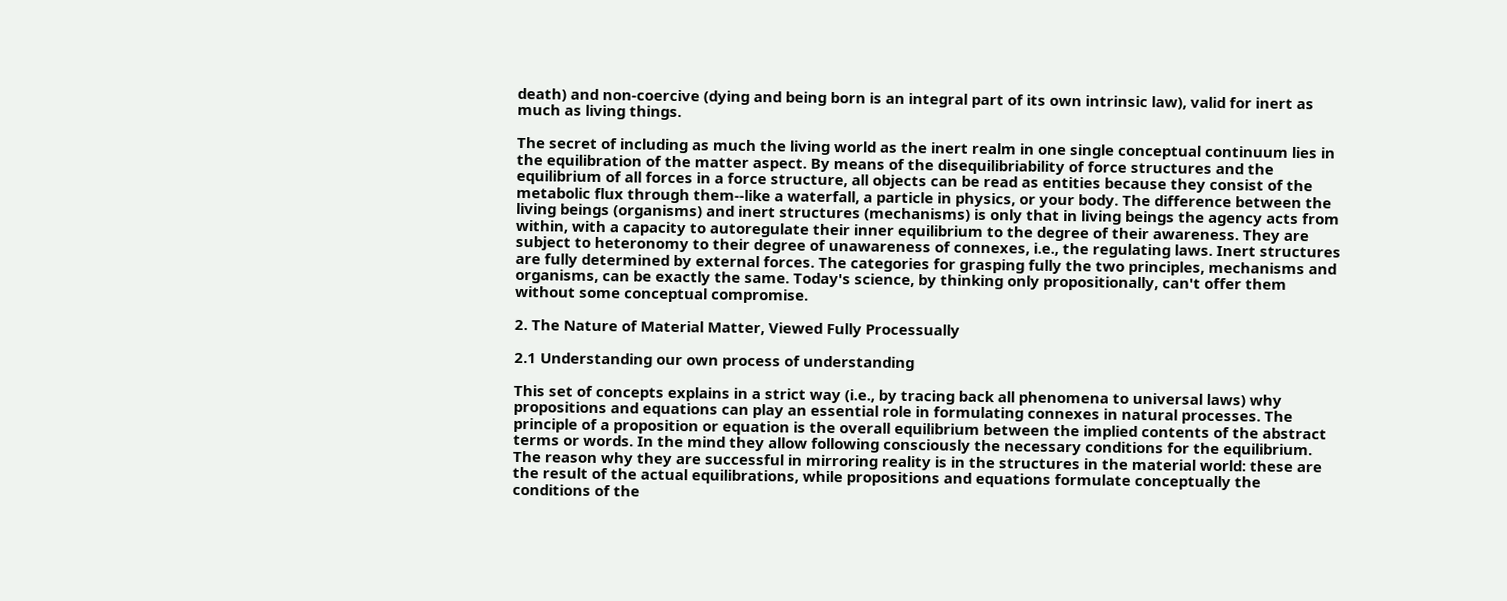death) and non-coercive (dying and being born is an integral part of its own intrinsic law), valid for inert as much as living things.

The secret of including as much the living world as the inert realm in one single conceptual continuum lies in the equilibration of the matter aspect. By means of the disequilibriability of force structures and the equilibrium of all forces in a force structure, all objects can be read as entities because they consist of the metabolic flux through them--like a waterfall, a particle in physics, or your body. The difference between the living beings (organisms) and inert structures (mechanisms) is only that in living beings the agency acts from within, with a capacity to autoregulate their inner equilibrium to the degree of their awareness. They are subject to heteronomy to their degree of unawareness of connexes, i.e., the regulating laws. Inert structures are fully determined by external forces. The categories for grasping fully the two principles, mechanisms and organisms, can be exactly the same. Today's science, by thinking only propositionally, can't offer them without some conceptual compromise.

2. The Nature of Material Matter, Viewed Fully Processually

2.1 Understanding our own process of understanding

This set of concepts explains in a strict way (i.e., by tracing back all phenomena to universal laws) why propositions and equations can play an essential role in formulating connexes in natural processes. The principle of a proposition or equation is the overall equilibrium between the implied contents of the abstract terms or words. In the mind they allow following consciously the necessary conditions for the equilibrium. The reason why they are successful in mirroring reality is in the structures in the material world: these are the result of the actual equilibrations, while propositions and equations formulate conceptually the conditions of the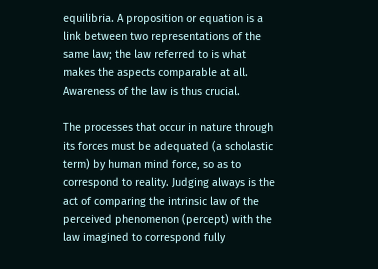equilibria. A proposition or equation is a link between two representations of the same law; the law referred to is what makes the aspects comparable at all. Awareness of the law is thus crucial.

The processes that occur in nature through its forces must be adequated (a scholastic term) by human mind force, so as to correspond to reality. Judging always is the act of comparing the intrinsic law of the perceived phenomenon (percept) with the law imagined to correspond fully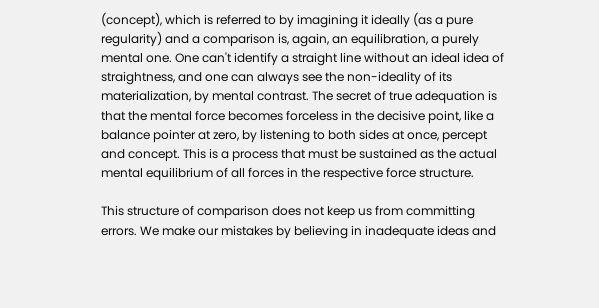(concept), which is referred to by imagining it ideally (as a pure regularity) and a comparison is, again, an equilibration, a purely mental one. One can't identify a straight line without an ideal idea of straightness, and one can always see the non-ideality of its materialization, by mental contrast. The secret of true adequation is that the mental force becomes forceless in the decisive point, like a balance pointer at zero, by listening to both sides at once, percept and concept. This is a process that must be sustained as the actual mental equilibrium of all forces in the respective force structure.

This structure of comparison does not keep us from committing errors. We make our mistakes by believing in inadequate ideas and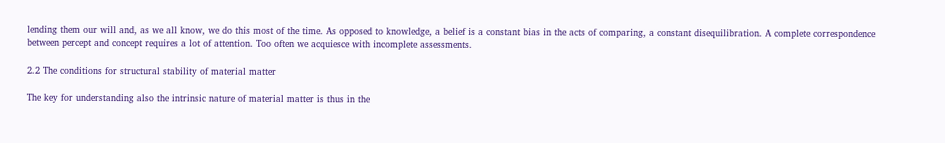lending them our will and, as we all know, we do this most of the time. As opposed to knowledge, a belief is a constant bias in the acts of comparing, a constant disequilibration. A complete correspondence between percept and concept requires a lot of attention. Too often we acquiesce with incomplete assessments.

2.2 The conditions for structural stability of material matter

The key for understanding also the intrinsic nature of material matter is thus in the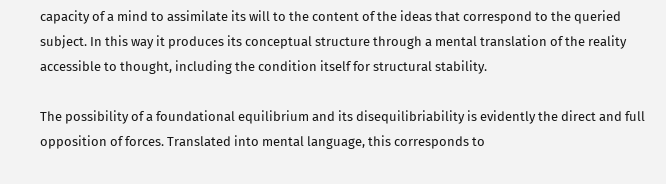capacity of a mind to assimilate its will to the content of the ideas that correspond to the queried subject. In this way it produces its conceptual structure through a mental translation of the reality accessible to thought, including the condition itself for structural stability.

The possibility of a foundational equilibrium and its disequilibriability is evidently the direct and full opposition of forces. Translated into mental language, this corresponds to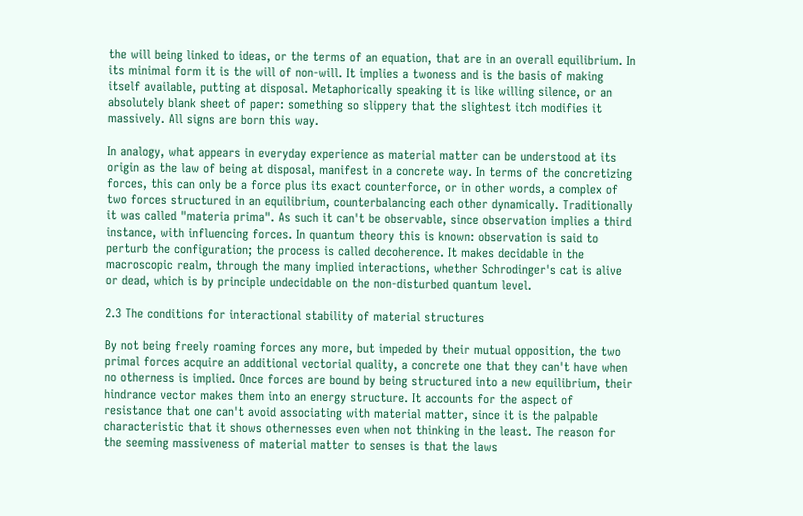the will being linked to ideas, or the terms of an equation, that are in an overall equilibrium. In its minimal form it is the will of non-will. It implies a twoness and is the basis of making itself available, putting at disposal. Metaphorically speaking it is like willing silence, or an absolutely blank sheet of paper: something so slippery that the slightest itch modifies it massively. All signs are born this way.

In analogy, what appears in everyday experience as material matter can be understood at its origin as the law of being at disposal, manifest in a concrete way. In terms of the concretizing forces, this can only be a force plus its exact counterforce, or in other words, a complex of two forces structured in an equilibrium, counterbalancing each other dynamically. Traditionally it was called "materia prima". As such it can't be observable, since observation implies a third instance, with influencing forces. In quantum theory this is known: observation is said to perturb the configuration; the process is called decoherence. It makes decidable in the macroscopic realm, through the many implied interactions, whether Schrodinger's cat is alive or dead, which is by principle undecidable on the non-disturbed quantum level.

2.3 The conditions for interactional stability of material structures

By not being freely roaming forces any more, but impeded by their mutual opposition, the two primal forces acquire an additional vectorial quality, a concrete one that they can't have when no otherness is implied. Once forces are bound by being structured into a new equilibrium, their hindrance vector makes them into an energy structure. It accounts for the aspect of resistance that one can't avoid associating with material matter, since it is the palpable characteristic that it shows othernesses even when not thinking in the least. The reason for the seeming massiveness of material matter to senses is that the laws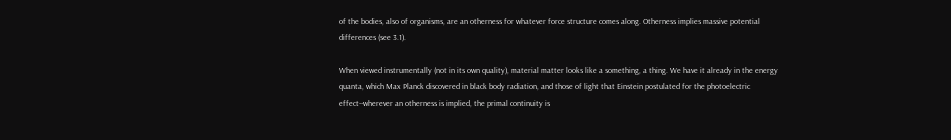of the bodies, also of organisms, are an otherness for whatever force structure comes along. Otherness implies massive potential differences (see 3.1).

When viewed instrumentally (not in its own quality), material matter looks like a something, a thing. We have it already in the energy quanta, which Max Planck discovered in black body radiation, and those of light that Einstein postulated for the photoelectric effect--wherever an otherness is implied, the primal continuity is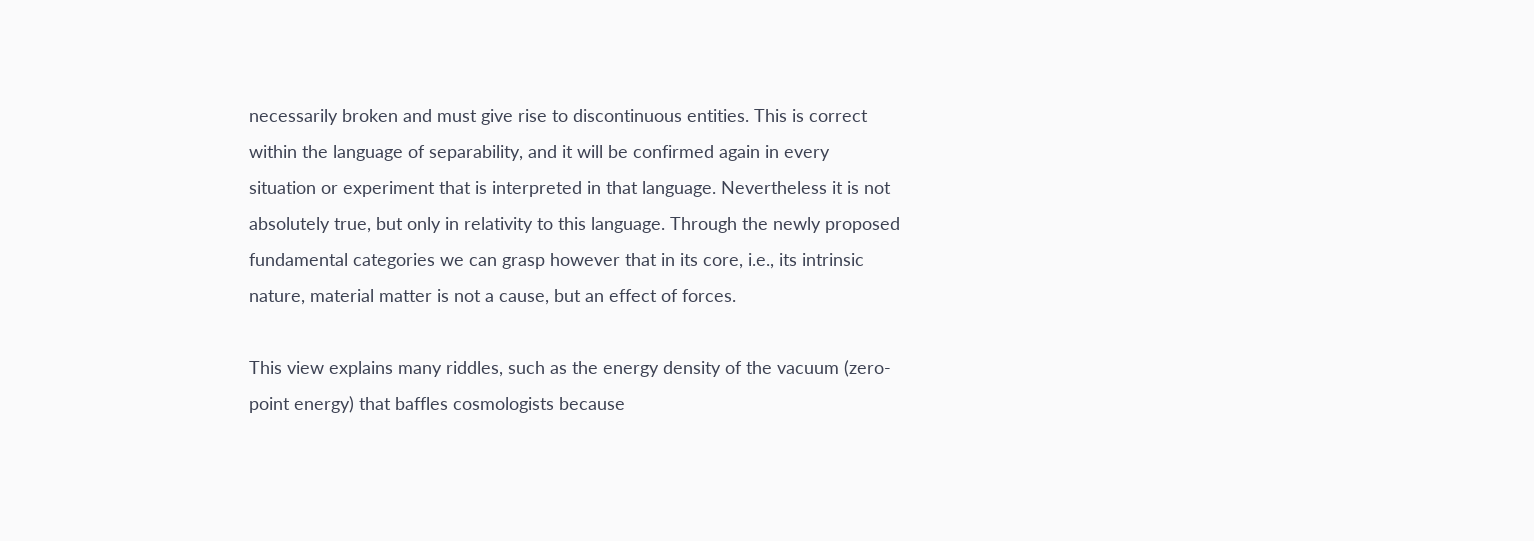necessarily broken and must give rise to discontinuous entities. This is correct within the language of separability, and it will be confirmed again in every situation or experiment that is interpreted in that language. Nevertheless it is not absolutely true, but only in relativity to this language. Through the newly proposed fundamental categories we can grasp however that in its core, i.e., its intrinsic nature, material matter is not a cause, but an effect of forces.

This view explains many riddles, such as the energy density of the vacuum (zero-point energy) that baffles cosmologists because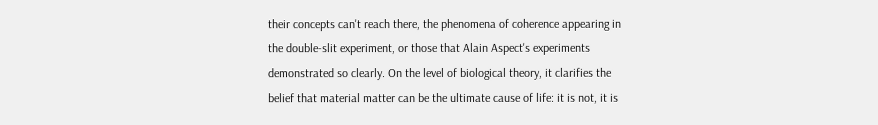their concepts can't reach there, the phenomena of coherence appearing in the double-slit experiment, or those that Alain Aspect's experiments demonstrated so clearly. On the level of biological theory, it clarifies the belief that material matter can be the ultimate cause of life: it is not, it is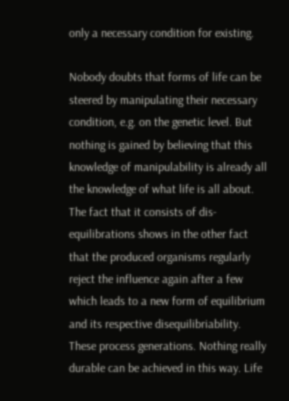only a necessary condition for existing.

Nobody doubts that forms of life can be steered by manipulating their necessary condition, e.g. on the genetic level. But nothing is gained by believing that this knowledge of manipulability is already all the knowledge of what life is all about. The fact that it consists of dis-equilibrations shows in the other fact that the produced organisms regularly reject the influence again after a few which leads to a new form of equilibrium and its respective disequilibriability. These process generations. Nothing really durable can be achieved in this way. Life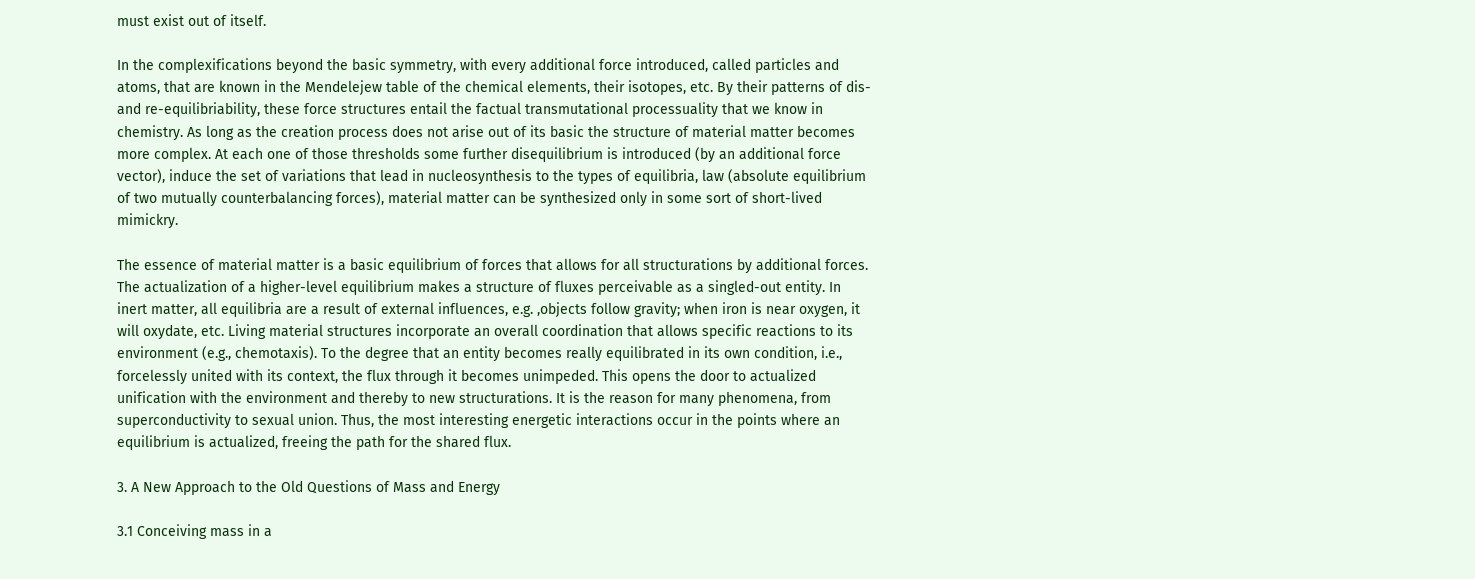must exist out of itself.

In the complexifications beyond the basic symmetry, with every additional force introduced, called particles and atoms, that are known in the Mendelejew table of the chemical elements, their isotopes, etc. By their patterns of dis- and re-equilibriability, these force structures entail the factual transmutational processuality that we know in chemistry. As long as the creation process does not arise out of its basic the structure of material matter becomes more complex. At each one of those thresholds some further disequilibrium is introduced (by an additional force vector), induce the set of variations that lead in nucleosynthesis to the types of equilibria, law (absolute equilibrium of two mutually counterbalancing forces), material matter can be synthesized only in some sort of short-lived mimickry.

The essence of material matter is a basic equilibrium of forces that allows for all structurations by additional forces. The actualization of a higher-level equilibrium makes a structure of fluxes perceivable as a singled-out entity. In inert matter, all equilibria are a result of external influences, e.g. ,objects follow gravity; when iron is near oxygen, it will oxydate, etc. Living material structures incorporate an overall coordination that allows specific reactions to its environment (e.g., chemotaxis). To the degree that an entity becomes really equilibrated in its own condition, i.e., forcelessly united with its context, the flux through it becomes unimpeded. This opens the door to actualized unification with the environment and thereby to new structurations. It is the reason for many phenomena, from superconductivity to sexual union. Thus, the most interesting energetic interactions occur in the points where an equilibrium is actualized, freeing the path for the shared flux.

3. A New Approach to the Old Questions of Mass and Energy

3.1 Conceiving mass in a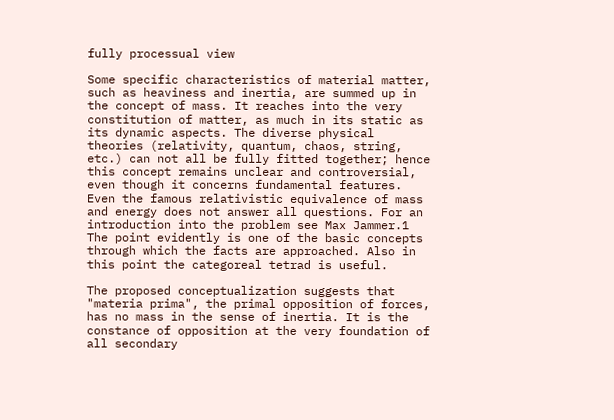fully processual view

Some specific characteristics of material matter, such as heaviness and inertia, are summed up in the concept of mass. It reaches into the very constitution of matter, as much in its static as its dynamic aspects. The diverse physical theories (relativity, quantum, chaos, string, etc.) can not all be fully fitted together; hence this concept remains unclear and controversial, even though it concerns fundamental features. Even the famous relativistic equivalence of mass and energy does not answer all questions. For an introduction into the problem see Max Jammer.1 The point evidently is one of the basic concepts through which the facts are approached. Also in this point the categoreal tetrad is useful.

The proposed conceptualization suggests that "materia prima", the primal opposition of forces, has no mass in the sense of inertia. It is the constance of opposition at the very foundation of all secondary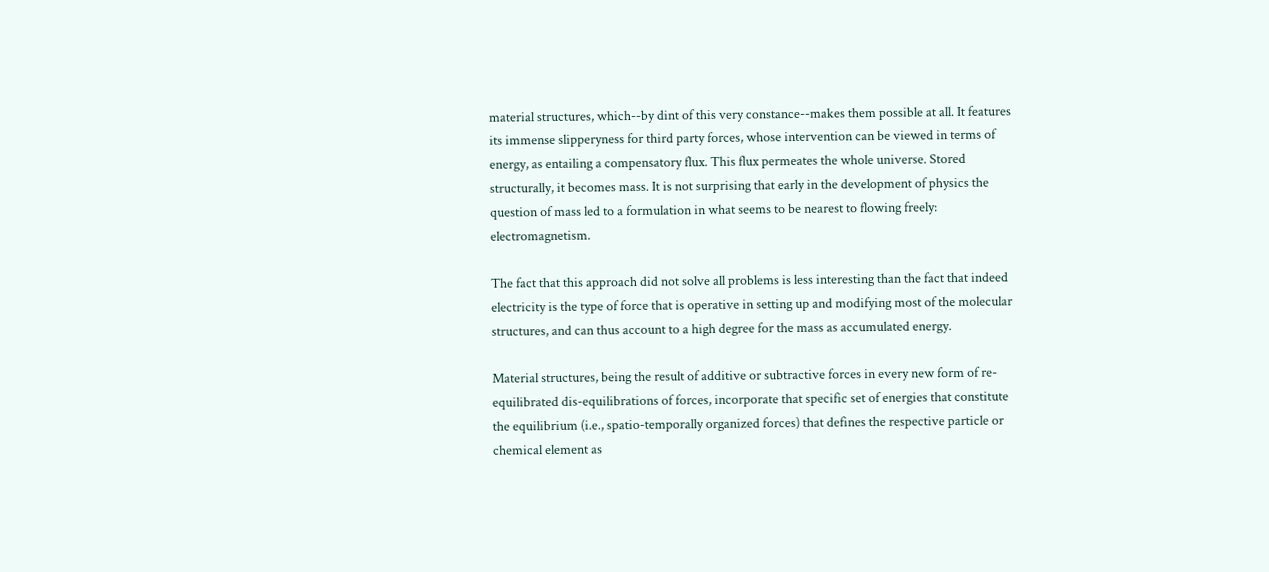material structures, which--by dint of this very constance--makes them possible at all. It features its immense slipperyness for third party forces, whose intervention can be viewed in terms of energy, as entailing a compensatory flux. This flux permeates the whole universe. Stored structurally, it becomes mass. It is not surprising that early in the development of physics the question of mass led to a formulation in what seems to be nearest to flowing freely: electromagnetism.

The fact that this approach did not solve all problems is less interesting than the fact that indeed electricity is the type of force that is operative in setting up and modifying most of the molecular structures, and can thus account to a high degree for the mass as accumulated energy.

Material structures, being the result of additive or subtractive forces in every new form of re-equilibrated dis-equilibrations of forces, incorporate that specific set of energies that constitute the equilibrium (i.e., spatio-temporally organized forces) that defines the respective particle or chemical element as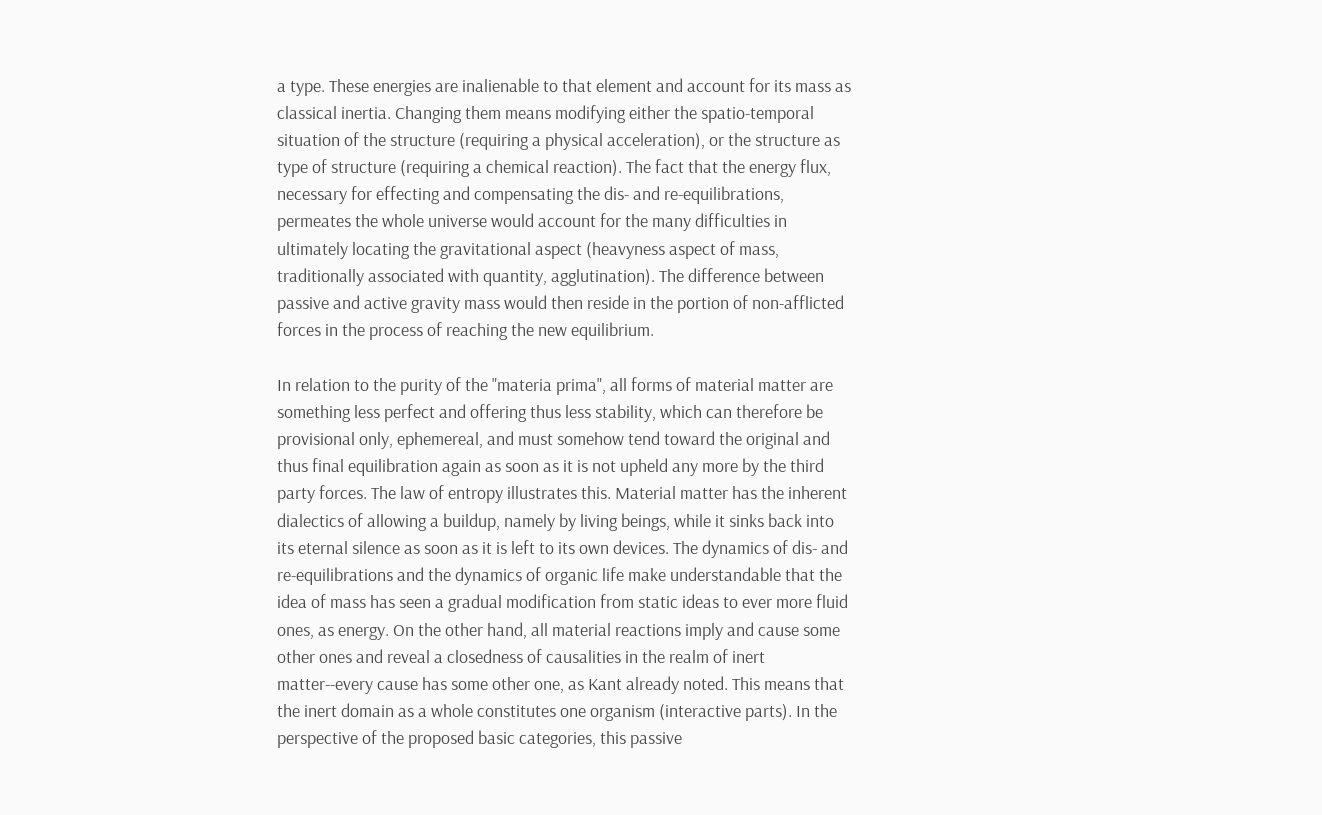a type. These energies are inalienable to that element and account for its mass as classical inertia. Changing them means modifying either the spatio-temporal situation of the structure (requiring a physical acceleration), or the structure as type of structure (requiring a chemical reaction). The fact that the energy flux, necessary for effecting and compensating the dis- and re-equilibrations, permeates the whole universe would account for the many difficulties in ultimately locating the gravitational aspect (heavyness aspect of mass, traditionally associated with quantity, agglutination). The difference between passive and active gravity mass would then reside in the portion of non-afflicted forces in the process of reaching the new equilibrium.

In relation to the purity of the "materia prima", all forms of material matter are something less perfect and offering thus less stability, which can therefore be provisional only, ephemereal, and must somehow tend toward the original and thus final equilibration again as soon as it is not upheld any more by the third party forces. The law of entropy illustrates this. Material matter has the inherent dialectics of allowing a buildup, namely by living beings, while it sinks back into its eternal silence as soon as it is left to its own devices. The dynamics of dis- and re-equilibrations and the dynamics of organic life make understandable that the idea of mass has seen a gradual modification from static ideas to ever more fluid ones, as energy. On the other hand, all material reactions imply and cause some other ones and reveal a closedness of causalities in the realm of inert matter--every cause has some other one, as Kant already noted. This means that the inert domain as a whole constitutes one organism (interactive parts). In the perspective of the proposed basic categories, this passive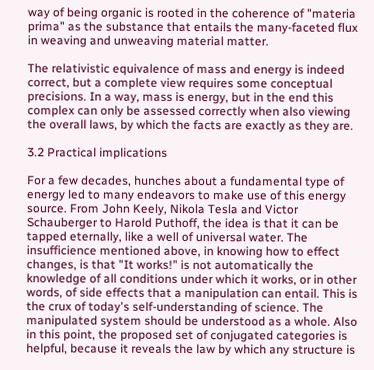way of being organic is rooted in the coherence of "materia prima" as the substance that entails the many-faceted flux in weaving and unweaving material matter.

The relativistic equivalence of mass and energy is indeed correct, but a complete view requires some conceptual precisions. In a way, mass is energy, but in the end this complex can only be assessed correctly when also viewing the overall laws, by which the facts are exactly as they are.

3.2 Practical implications

For a few decades, hunches about a fundamental type of energy led to many endeavors to make use of this energy source. From John Keely, Nikola Tesla and Victor Schauberger to Harold Puthoff, the idea is that it can be tapped eternally, like a well of universal water. The insufficience mentioned above, in knowing how to effect changes, is that "It works!" is not automatically the knowledge of all conditions under which it works, or in other words, of side effects that a manipulation can entail. This is the crux of today's self-understanding of science. The manipulated system should be understood as a whole. Also in this point, the proposed set of conjugated categories is helpful, because it reveals the law by which any structure is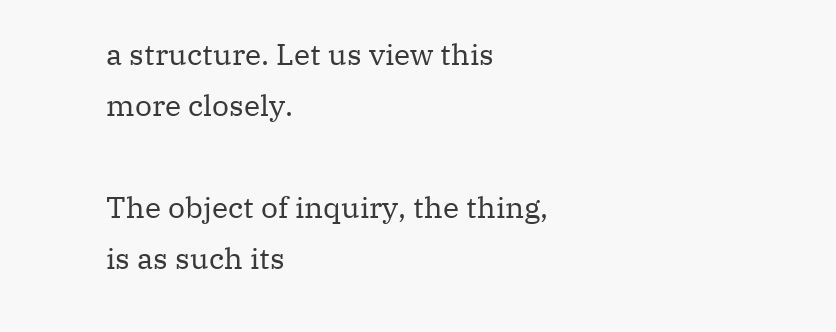a structure. Let us view this more closely.

The object of inquiry, the thing, is as such its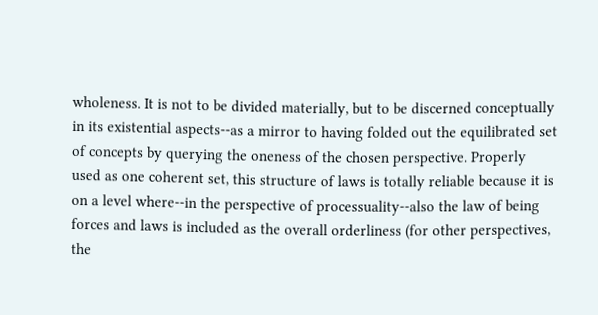wholeness. It is not to be divided materially, but to be discerned conceptually in its existential aspects--as a mirror to having folded out the equilibrated set of concepts by querying the oneness of the chosen perspective. Properly used as one coherent set, this structure of laws is totally reliable because it is on a level where--in the perspective of processuality--also the law of being forces and laws is included as the overall orderliness (for other perspectives, the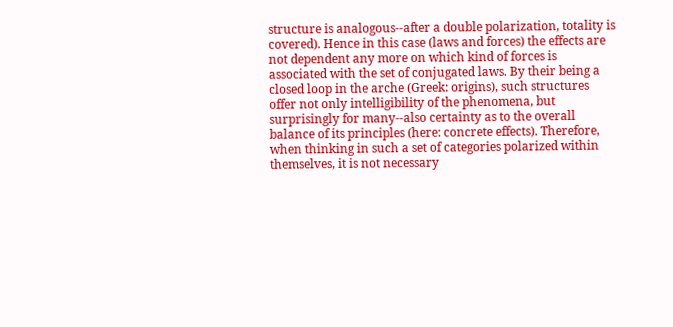structure is analogous--after a double polarization, totality is covered). Hence in this case (laws and forces) the effects are not dependent any more on which kind of forces is associated with the set of conjugated laws. By their being a closed loop in the arche (Greek: origins), such structures offer not only intelligibility of the phenomena, but surprisingly for many--also certainty as to the overall balance of its principles (here: concrete effects). Therefore, when thinking in such a set of categories polarized within themselves, it is not necessary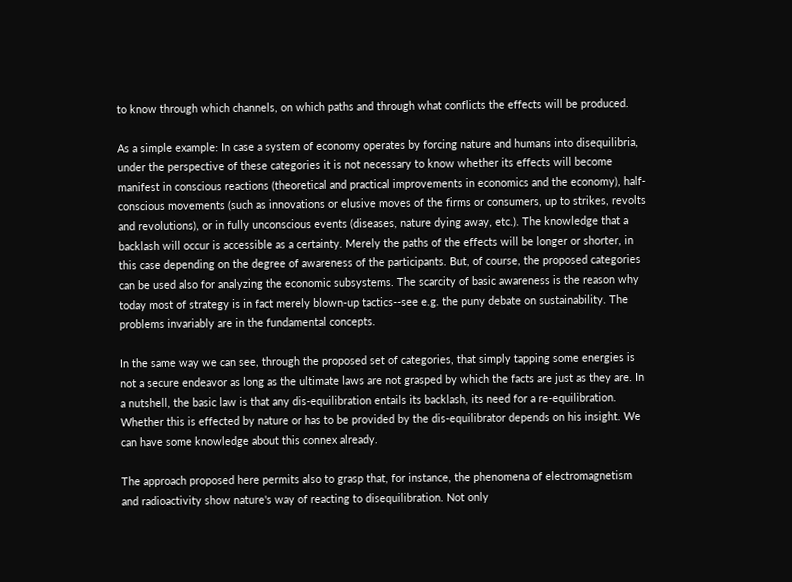to know through which channels, on which paths and through what conflicts the effects will be produced.

As a simple example: In case a system of economy operates by forcing nature and humans into disequilibria, under the perspective of these categories it is not necessary to know whether its effects will become manifest in conscious reactions (theoretical and practical improvements in economics and the economy), half-conscious movements (such as innovations or elusive moves of the firms or consumers, up to strikes, revolts and revolutions), or in fully unconscious events (diseases, nature dying away, etc.). The knowledge that a backlash will occur is accessible as a certainty. Merely the paths of the effects will be longer or shorter, in this case depending on the degree of awareness of the participants. But, of course, the proposed categories can be used also for analyzing the economic subsystems. The scarcity of basic awareness is the reason why today most of strategy is in fact merely blown-up tactics--see e.g. the puny debate on sustainability. The problems invariably are in the fundamental concepts.

In the same way we can see, through the proposed set of categories, that simply tapping some energies is not a secure endeavor as long as the ultimate laws are not grasped by which the facts are just as they are. In a nutshell, the basic law is that any dis-equilibration entails its backlash, its need for a re-equilibration. Whether this is effected by nature or has to be provided by the dis-equilibrator depends on his insight. We can have some knowledge about this connex already.

The approach proposed here permits also to grasp that, for instance, the phenomena of electromagnetism and radioactivity show nature's way of reacting to disequilibration. Not only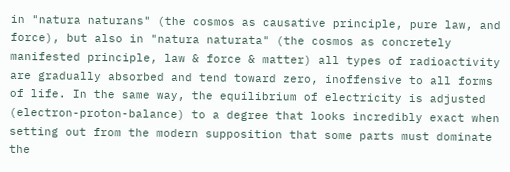in "natura naturans" (the cosmos as causative principle, pure law, and force), but also in "natura naturata" (the cosmos as concretely manifested principle, law & force & matter) all types of radioactivity are gradually absorbed and tend toward zero, inoffensive to all forms of life. In the same way, the equilibrium of electricity is adjusted (electron-proton-balance) to a degree that looks incredibly exact when setting out from the modern supposition that some parts must dominate the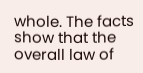whole. The facts show that the overall law of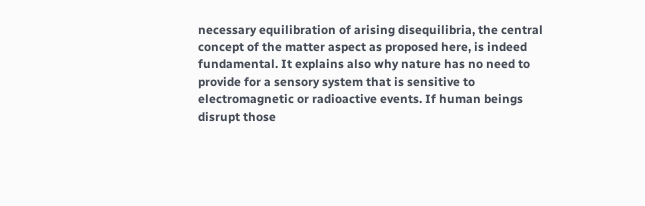necessary equilibration of arising disequilibria, the central concept of the matter aspect as proposed here, is indeed fundamental. It explains also why nature has no need to provide for a sensory system that is sensitive to electromagnetic or radioactive events. If human beings disrupt those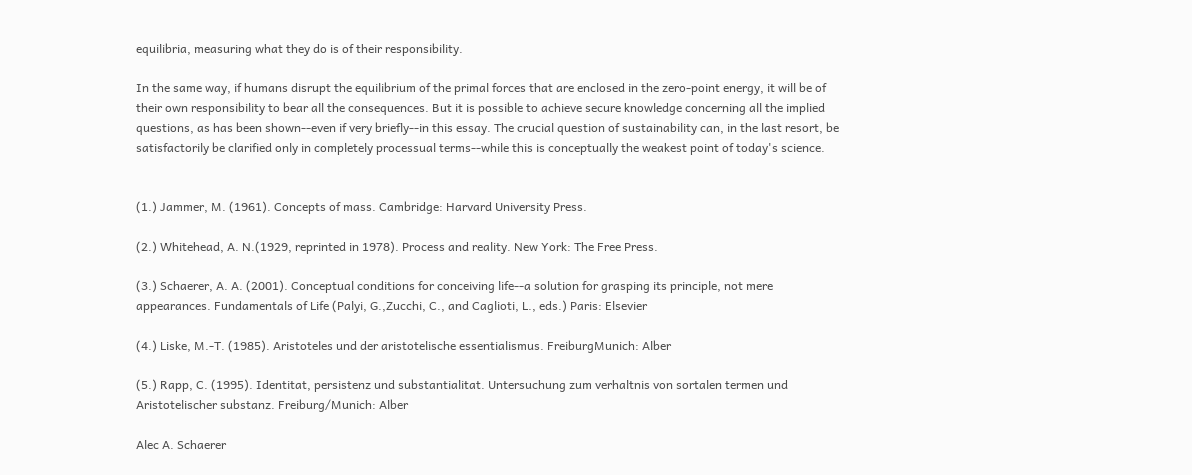equilibria, measuring what they do is of their responsibility.

In the same way, if humans disrupt the equilibrium of the primal forces that are enclosed in the zero-point energy, it will be of their own responsibility to bear all the consequences. But it is possible to achieve secure knowledge concerning all the implied questions, as has been shown--even if very briefly--in this essay. The crucial question of sustainability can, in the last resort, be satisfactorily be clarified only in completely processual terms--while this is conceptually the weakest point of today's science.


(1.) Jammer, M. (1961). Concepts of mass. Cambridge: Harvard University Press.

(2.) Whitehead, A. N.(1929, reprinted in 1978). Process and reality. New York: The Free Press.

(3.) Schaerer, A. A. (2001). Conceptual conditions for conceiving life--a solution for grasping its principle, not mere appearances. Fundamentals of Life (Palyi, G.,Zucchi, C., and Caglioti, L., eds.) Paris: Elsevier

(4.) Liske, M.-T. (1985). Aristoteles und der aristotelische essentialismus. FreiburgMunich: Alber

(5.) Rapp, C. (1995). Identitat, persistenz und substantialitat. Untersuchung zum verhaltnis von sortalen termen und Aristotelischer substanz. Freiburg/Munich: Alber

Alec A. Schaerer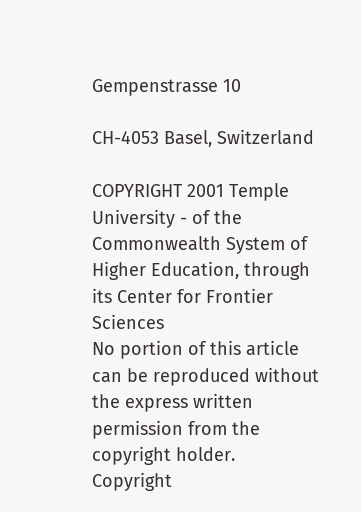Gempenstrasse 10

CH-4053 Basel, Switzerland

COPYRIGHT 2001 Temple University - of the Commonwealth System of Higher Education, through its Center for Frontier Sciences
No portion of this article can be reproduced without the express written permission from the copyright holder.
Copyright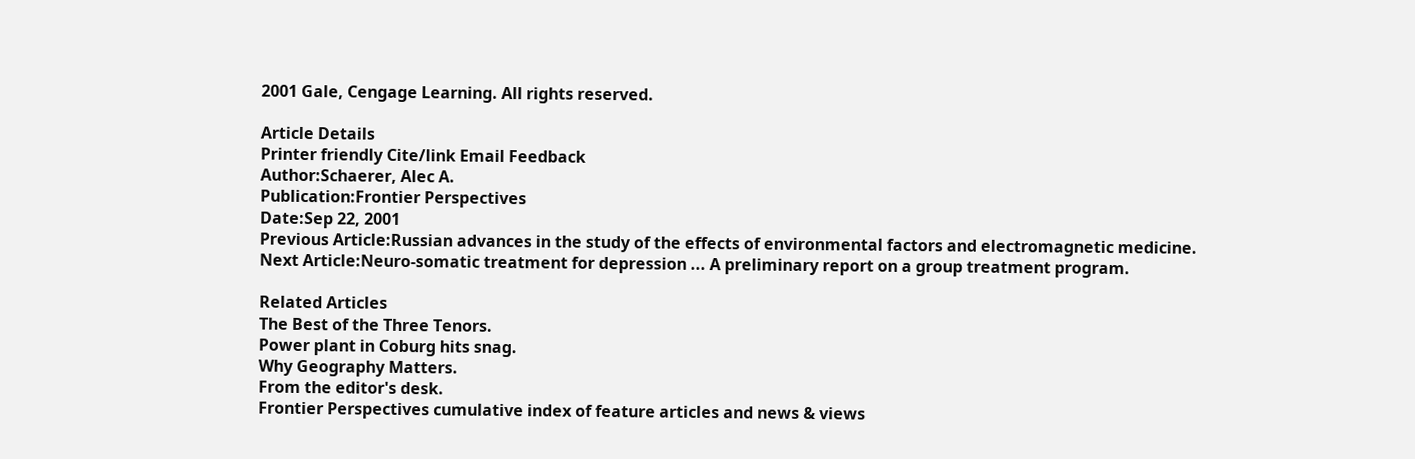2001 Gale, Cengage Learning. All rights reserved.

Article Details
Printer friendly Cite/link Email Feedback
Author:Schaerer, Alec A.
Publication:Frontier Perspectives
Date:Sep 22, 2001
Previous Article:Russian advances in the study of the effects of environmental factors and electromagnetic medicine.
Next Article:Neuro-somatic treatment for depression ... A preliminary report on a group treatment program.

Related Articles
The Best of the Three Tenors.
Power plant in Coburg hits snag.
Why Geography Matters.
From the editor's desk.
Frontier Perspectives cumulative index of feature articles and news & views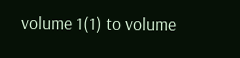volume 1(1) to volume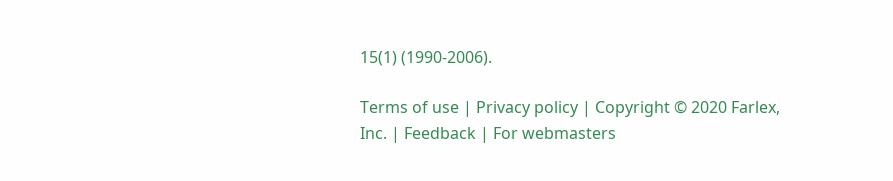15(1) (1990-2006).

Terms of use | Privacy policy | Copyright © 2020 Farlex, Inc. | Feedback | For webmasters